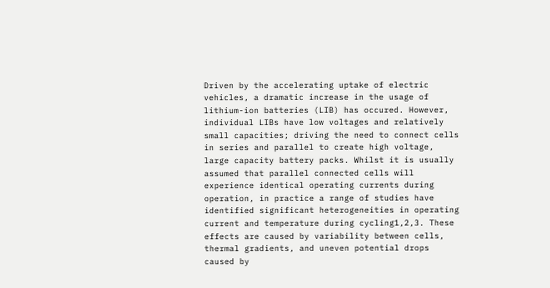Driven by the accelerating uptake of electric vehicles, a dramatic increase in the usage of lithium-ion batteries (LIB) has occured. However, individual LIBs have low voltages and relatively small capacities; driving the need to connect cells in series and parallel to create high voltage, large capacity battery packs. Whilst it is usually assumed that parallel connected cells will experience identical operating currents during operation, in practice a range of studies have identified significant heterogeneities in operating current and temperature during cycling1,2,3. These effects are caused by variability between cells, thermal gradients, and uneven potential drops caused by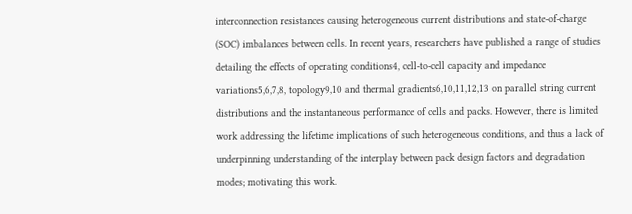interconnection resistances causing heterogeneous current distributions and state-of-charge (SOC) imbalances between cells. In recent years, researchers have published a range of studies detailing the effects of operating conditions4, cell-to-cell capacity and impedance variations5,6,7,8, topology9,10 and thermal gradients6,10,11,12,13 on parallel string current distributions and the instantaneous performance of cells and packs. However, there is limited work addressing the lifetime implications of such heterogeneous conditions, and thus a lack of underpinning understanding of the interplay between pack design factors and degradation modes; motivating this work.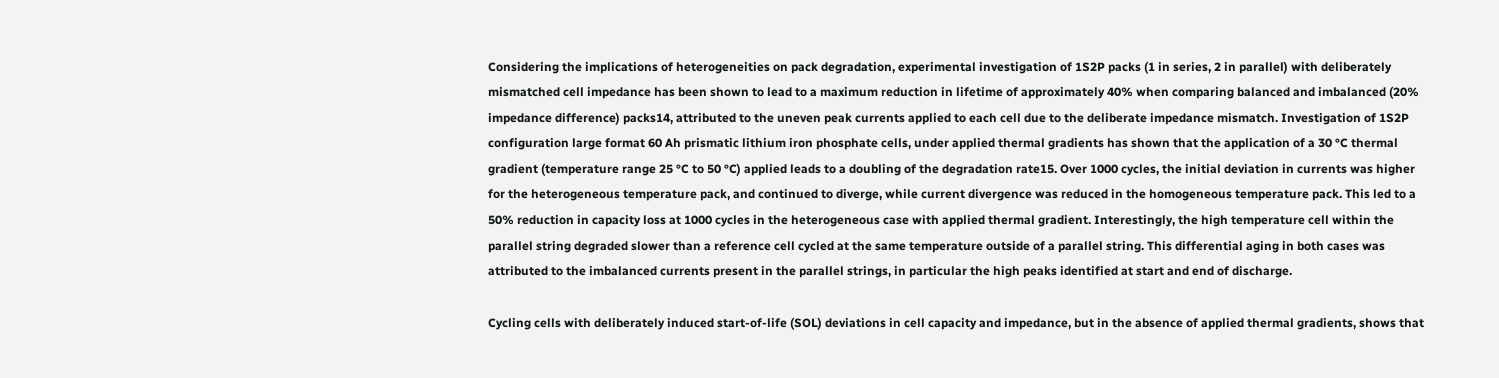Considering the implications of heterogeneities on pack degradation, experimental investigation of 1S2P packs (1 in series, 2 in parallel) with deliberately mismatched cell impedance has been shown to lead to a maximum reduction in lifetime of approximately 40% when comparing balanced and imbalanced (20% impedance difference) packs14, attributed to the uneven peak currents applied to each cell due to the deliberate impedance mismatch. Investigation of 1S2P configuration large format 60 Ah prismatic lithium iron phosphate cells, under applied thermal gradients has shown that the application of a 30 °C thermal gradient (temperature range 25 °C to 50 °C) applied leads to a doubling of the degradation rate15. Over 1000 cycles, the initial deviation in currents was higher for the heterogeneous temperature pack, and continued to diverge, while current divergence was reduced in the homogeneous temperature pack. This led to a 50% reduction in capacity loss at 1000 cycles in the heterogeneous case with applied thermal gradient. Interestingly, the high temperature cell within the parallel string degraded slower than a reference cell cycled at the same temperature outside of a parallel string. This differential aging in both cases was attributed to the imbalanced currents present in the parallel strings, in particular the high peaks identified at start and end of discharge.

Cycling cells with deliberately induced start-of-life (SOL) deviations in cell capacity and impedance, but in the absence of applied thermal gradients, shows that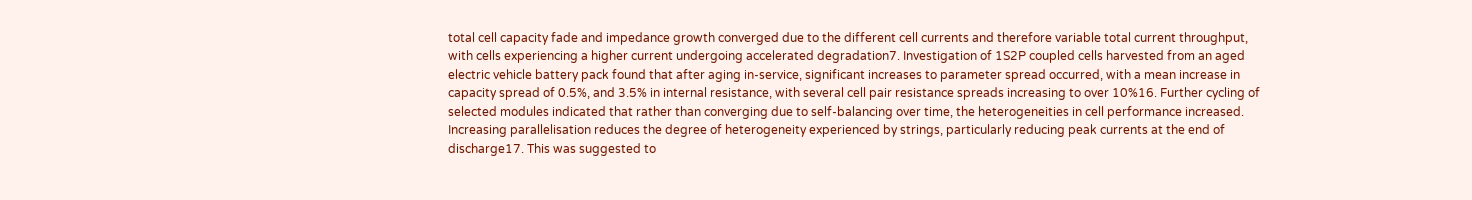total cell capacity fade and impedance growth converged due to the different cell currents and therefore variable total current throughput, with cells experiencing a higher current undergoing accelerated degradation7. Investigation of 1S2P coupled cells harvested from an aged electric vehicle battery pack found that after aging in-service, significant increases to parameter spread occurred, with a mean increase in capacity spread of 0.5%, and 3.5% in internal resistance, with several cell pair resistance spreads increasing to over 10%16. Further cycling of selected modules indicated that rather than converging due to self-balancing over time, the heterogeneities in cell performance increased. Increasing parallelisation reduces the degree of heterogeneity experienced by strings, particularly reducing peak currents at the end of discharge17. This was suggested to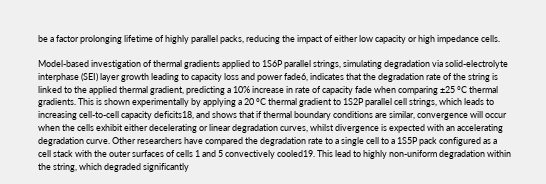be a factor prolonging lifetime of highly parallel packs, reducing the impact of either low capacity or high impedance cells.

Model-based investigation of thermal gradients applied to 1S6P parallel strings, simulating degradation via solid-electrolyte interphase (SEI) layer growth leading to capacity loss and power fade6, indicates that the degradation rate of the string is linked to the applied thermal gradient, predicting a 10% increase in rate of capacity fade when comparing ±25 °C thermal gradients. This is shown experimentally by applying a 20 °C thermal gradient to 1S2P parallel cell strings, which leads to increasing cell-to-cell capacity deficits18, and shows that if thermal boundary conditions are similar, convergence will occur when the cells exhibit either decelerating or linear degradation curves, whilst divergence is expected with an accelerating degradation curve. Other researchers have compared the degradation rate to a single cell to a 1S5P pack configured as a cell stack with the outer surfaces of cells 1 and 5 convectively cooled19. This lead to highly non-uniform degradation within the string, which degraded significantly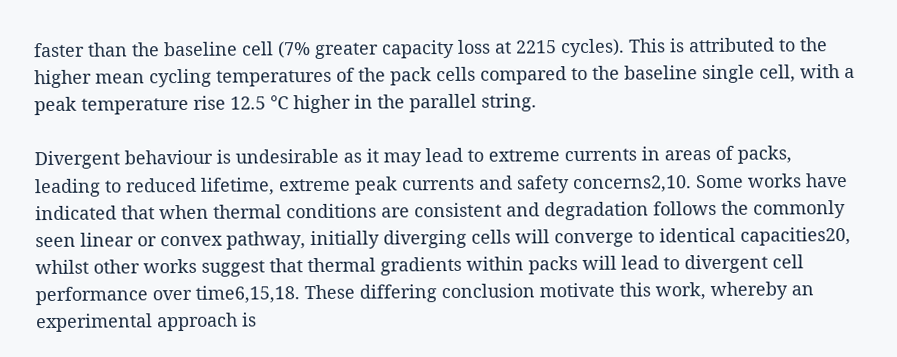faster than the baseline cell (7% greater capacity loss at 2215 cycles). This is attributed to the higher mean cycling temperatures of the pack cells compared to the baseline single cell, with a peak temperature rise 12.5 °C higher in the parallel string.

Divergent behaviour is undesirable as it may lead to extreme currents in areas of packs, leading to reduced lifetime, extreme peak currents and safety concerns2,10. Some works have indicated that when thermal conditions are consistent and degradation follows the commonly seen linear or convex pathway, initially diverging cells will converge to identical capacities20, whilst other works suggest that thermal gradients within packs will lead to divergent cell performance over time6,15,18. These differing conclusion motivate this work, whereby an experimental approach is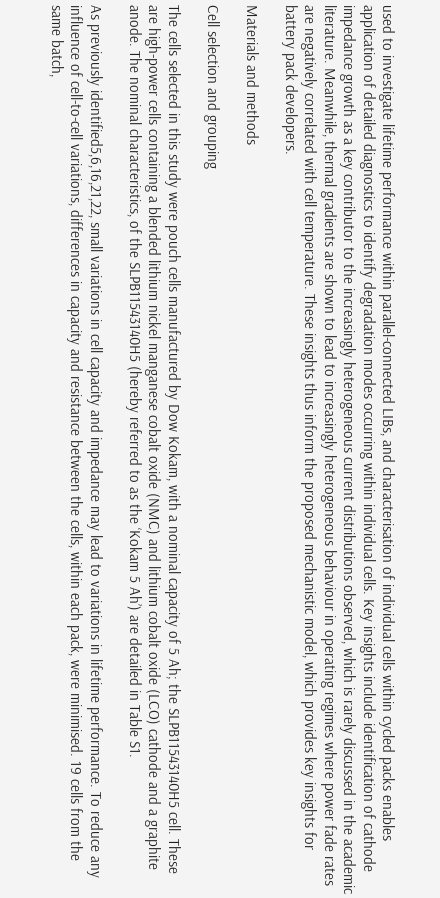used to investigate lifetime performance within parallel-connected LIBs, and characterisation of individual cells within cycled packs enables application of detailed diagnostics to identify degradation modes occurring within individual cells. Key insights include identification of cathode impedance growth as a key contributor to the increasingly heterogeneous current distributions observed, which is rarely discussed in the academic literature. Meanwhile, thermal gradients are shown to lead to increasingly heterogeneous behaviour in operating regimes where power fade rates are negatively correlated with cell temperature. These insights thus inform the proposed mechanistic model, which provides key insights for battery pack developers.

Materials and methods

Cell selection and grouping

The cells selected in this study were pouch cells manufactured by Dow Kokam, with a nominal capacity of 5 Ah; the SLPB11543140H5 cell. These are high-power cells containing a blended lithium nickel manganese cobalt oxide (NMC) and lithium cobalt oxide (LCO) cathode and a graphite anode. The nominal characteristics, of the SLPB11543140H5 (hereby referred to as the ‘Kokam 5 Ah’) are detailed in Table S1.

As previously identified5,6,16,21,22, small variations in cell capacity and impedance may lead to variations in lifetime performance. To reduce any influence of cell-to-cell variations, differences in capacity and resistance between the cells, within each pack, were minimised. 19 cells from the same batch,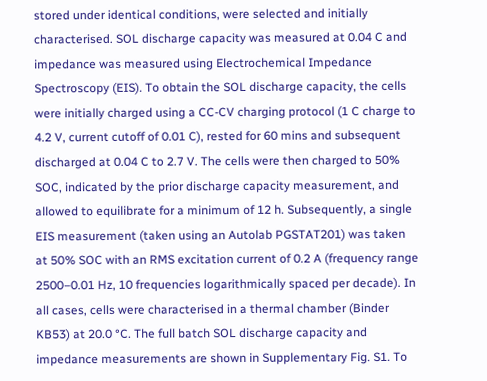stored under identical conditions, were selected and initially characterised. SOL discharge capacity was measured at 0.04 C and impedance was measured using Electrochemical Impedance Spectroscopy (EIS). To obtain the SOL discharge capacity, the cells were initially charged using a CC-CV charging protocol (1 C charge to 4.2 V, current cutoff of 0.01 C), rested for 60 mins and subsequent discharged at 0.04 C to 2.7 V. The cells were then charged to 50% SOC, indicated by the prior discharge capacity measurement, and allowed to equilibrate for a minimum of 12 h. Subsequently, a single EIS measurement (taken using an Autolab PGSTAT201) was taken at 50% SOC with an RMS excitation current of 0.2 A (frequency range 2500–0.01 Hz, 10 frequencies logarithmically spaced per decade). In all cases, cells were characterised in a thermal chamber (Binder KB53) at 20.0 °C. The full batch SOL discharge capacity and impedance measurements are shown in Supplementary Fig. S1. To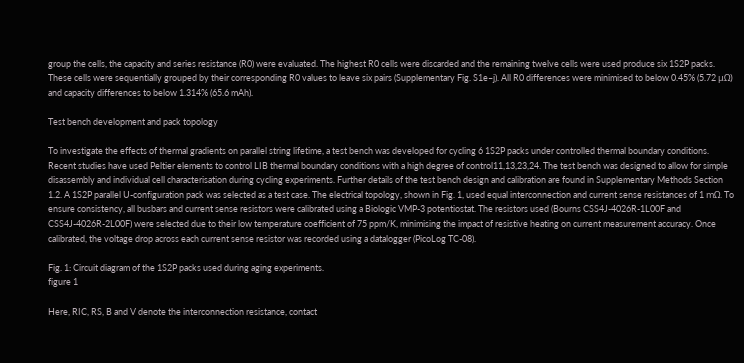group the cells, the capacity and series resistance (R0) were evaluated. The highest R0 cells were discarded and the remaining twelve cells were used produce six 1S2P packs. These cells were sequentially grouped by their corresponding R0 values to leave six pairs (Supplementary Fig. S1e–j). All R0 differences were minimised to below 0.45% (5.72 μΩ) and capacity differences to below 1.314% (65.6 mAh).

Test bench development and pack topology

To investigate the effects of thermal gradients on parallel string lifetime, a test bench was developed for cycling 6 1S2P packs under controlled thermal boundary conditions. Recent studies have used Peltier elements to control LIB thermal boundary conditions with a high degree of control11,13,23,24. The test bench was designed to allow for simple disassembly and individual cell characterisation during cycling experiments. Further details of the test bench design and calibration are found in Supplementary Methods Section 1.2. A 1S2P parallel U-configuration pack was selected as a test case. The electrical topology, shown in Fig. 1, used equal interconnection and current sense resistances of 1 mΩ. To ensure consistency, all busbars and current sense resistors were calibrated using a Biologic VMP-3 potentiostat. The resistors used (Bourns CSS4J-4026R-1L00F and CSS4J-4026R-2L00F) were selected due to their low temperature coefficient of 75 ppm/K, minimising the impact of resistive heating on current measurement accuracy. Once calibrated, the voltage drop across each current sense resistor was recorded using a datalogger (PicoLog TC-08).

Fig. 1: Circuit diagram of the 1S2P packs used during aging experiments.
figure 1

Here, RIC, RS, B and V denote the interconnection resistance, contact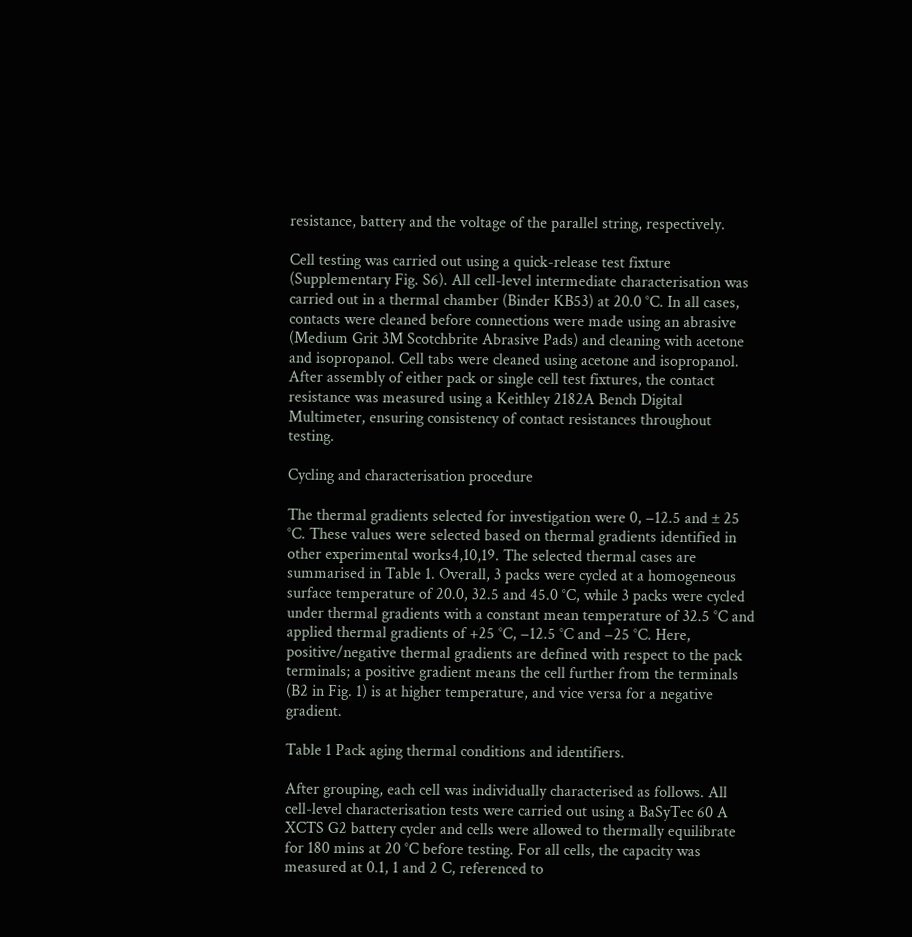resistance, battery and the voltage of the parallel string, respectively.

Cell testing was carried out using a quick-release test fixture (Supplementary Fig. S6). All cell-level intermediate characterisation was carried out in a thermal chamber (Binder KB53) at 20.0 °C. In all cases, contacts were cleaned before connections were made using an abrasive (Medium Grit 3M Scotchbrite Abrasive Pads) and cleaning with acetone and isopropanol. Cell tabs were cleaned using acetone and isopropanol. After assembly of either pack or single cell test fixtures, the contact resistance was measured using a Keithley 2182A Bench Digital Multimeter, ensuring consistency of contact resistances throughout testing.

Cycling and characterisation procedure

The thermal gradients selected for investigation were 0, −12.5 and ± 25 °C. These values were selected based on thermal gradients identified in other experimental works4,10,19. The selected thermal cases are summarised in Table 1. Overall, 3 packs were cycled at a homogeneous surface temperature of 20.0, 32.5 and 45.0 °C, while 3 packs were cycled under thermal gradients with a constant mean temperature of 32.5 °C and applied thermal gradients of +25 °C, −12.5 °C and −25 °C. Here, positive/negative thermal gradients are defined with respect to the pack terminals; a positive gradient means the cell further from the terminals (B2 in Fig. 1) is at higher temperature, and vice versa for a negative gradient.

Table 1 Pack aging thermal conditions and identifiers.

After grouping, each cell was individually characterised as follows. All cell-level characterisation tests were carried out using a BaSyTec 60 A XCTS G2 battery cycler and cells were allowed to thermally equilibrate for 180 mins at 20 °C before testing. For all cells, the capacity was measured at 0.1, 1 and 2 C, referenced to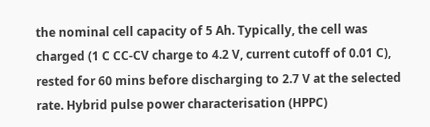the nominal cell capacity of 5 Ah. Typically, the cell was charged (1 C CC-CV charge to 4.2 V, current cutoff of 0.01 C), rested for 60 mins before discharging to 2.7 V at the selected rate. Hybrid pulse power characterisation (HPPC)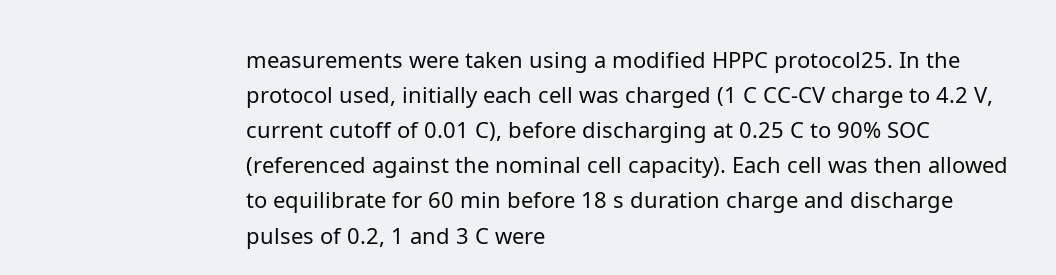measurements were taken using a modified HPPC protocol25. In the protocol used, initially each cell was charged (1 C CC-CV charge to 4.2 V, current cutoff of 0.01 C), before discharging at 0.25 C to 90% SOC (referenced against the nominal cell capacity). Each cell was then allowed to equilibrate for 60 min before 18 s duration charge and discharge pulses of 0.2, 1 and 3 C were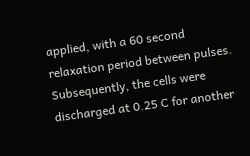applied, with a 60 second relaxation period between pulses. Subsequently, the cells were discharged at 0.25 C for another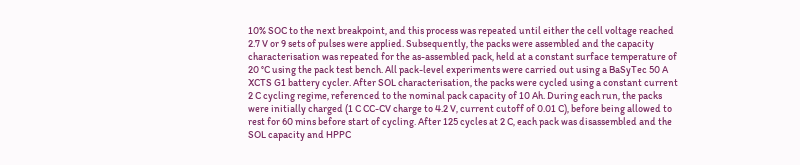10% SOC to the next breakpoint, and this process was repeated until either the cell voltage reached 2.7 V or 9 sets of pulses were applied. Subsequently, the packs were assembled and the capacity characterisation was repeated for the as-assembled pack, held at a constant surface temperature of 20 °C using the pack test bench. All pack-level experiments were carried out using a BaSyTec 50 A XCTS G1 battery cycler. After SOL characterisation, the packs were cycled using a constant current 2 C cycling regime, referenced to the nominal pack capacity of 10 Ah. During each run, the packs were initially charged (1 C CC-CV charge to 4.2 V, current cutoff of 0.01 C), before being allowed to rest for 60 mins before start of cycling. After 125 cycles at 2 C, each pack was disassembled and the SOL capacity and HPPC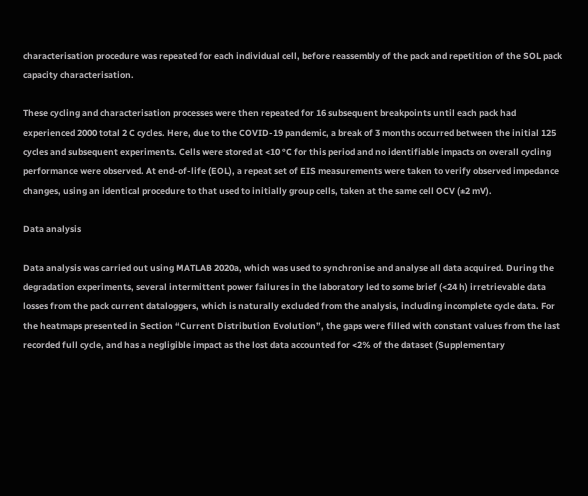characterisation procedure was repeated for each individual cell, before reassembly of the pack and repetition of the SOL pack capacity characterisation.

These cycling and characterisation processes were then repeated for 16 subsequent breakpoints until each pack had experienced 2000 total 2 C cycles. Here, due to the COVID-19 pandemic, a break of 3 months occurred between the initial 125 cycles and subsequent experiments. Cells were stored at <10 °C for this period and no identifiable impacts on overall cycling performance were observed. At end-of-life (EOL), a repeat set of EIS measurements were taken to verify observed impedance changes, using an identical procedure to that used to initially group cells, taken at the same cell OCV (±2 mV).

Data analysis

Data analysis was carried out using MATLAB 2020a, which was used to synchronise and analyse all data acquired. During the degradation experiments, several intermittent power failures in the laboratory led to some brief (<24 h) irretrievable data losses from the pack current dataloggers, which is naturally excluded from the analysis, including incomplete cycle data. For the heatmaps presented in Section “Current Distribution Evolution”, the gaps were filled with constant values from the last recorded full cycle, and has a negligible impact as the lost data accounted for <2% of the dataset (Supplementary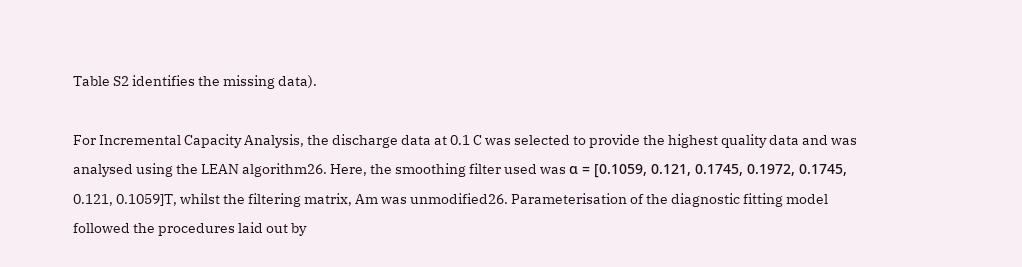Table S2 identifies the missing data).

For Incremental Capacity Analysis, the discharge data at 0.1 C was selected to provide the highest quality data and was analysed using the LEAN algorithm26. Here, the smoothing filter used was α = [0.1059, 0.121, 0.1745, 0.1972, 0.1745, 0.121, 0.1059]T, whilst the filtering matrix, Am was unmodified26. Parameterisation of the diagnostic fitting model followed the procedures laid out by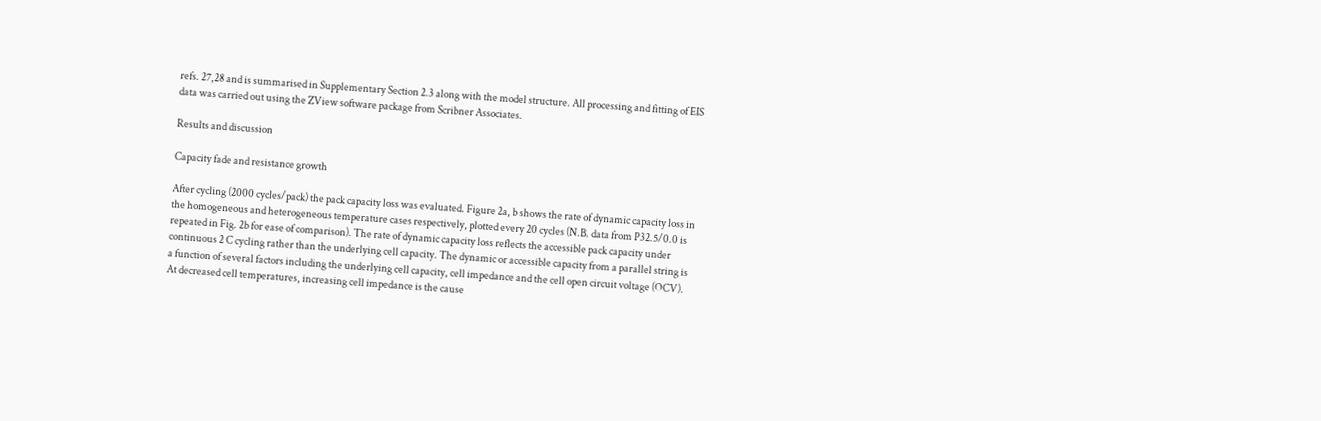refs. 27,28 and is summarised in Supplementary Section 2.3 along with the model structure. All processing and fitting of EIS data was carried out using the ZView software package from Scribner Associates.

Results and discussion

Capacity fade and resistance growth

After cycling (2000 cycles/pack) the pack capacity loss was evaluated. Figure 2a, b shows the rate of dynamic capacity loss in the homogeneous and heterogeneous temperature cases respectively, plotted every 20 cycles (N.B. data from P32.5/0.0 is repeated in Fig. 2b for ease of comparison). The rate of dynamic capacity loss reflects the accessible pack capacity under continuous 2 C cycling rather than the underlying cell capacity. The dynamic or accessible capacity from a parallel string is a function of several factors including the underlying cell capacity, cell impedance and the cell open circuit voltage (OCV). At decreased cell temperatures, increasing cell impedance is the cause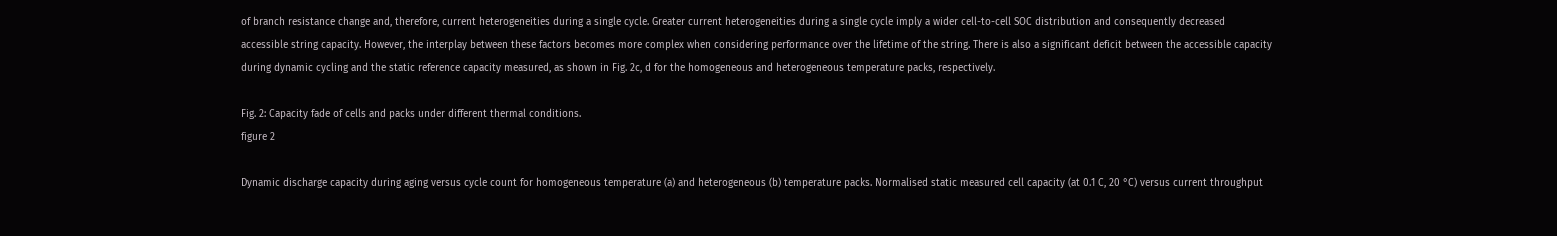of branch resistance change and, therefore, current heterogeneities during a single cycle. Greater current heterogeneities during a single cycle imply a wider cell-to-cell SOC distribution and consequently decreased accessible string capacity. However, the interplay between these factors becomes more complex when considering performance over the lifetime of the string. There is also a significant deficit between the accessible capacity during dynamic cycling and the static reference capacity measured, as shown in Fig. 2c, d for the homogeneous and heterogeneous temperature packs, respectively.

Fig. 2: Capacity fade of cells and packs under different thermal conditions.
figure 2

Dynamic discharge capacity during aging versus cycle count for homogeneous temperature (a) and heterogeneous (b) temperature packs. Normalised static measured cell capacity (at 0.1 C, 20 °C) versus current throughput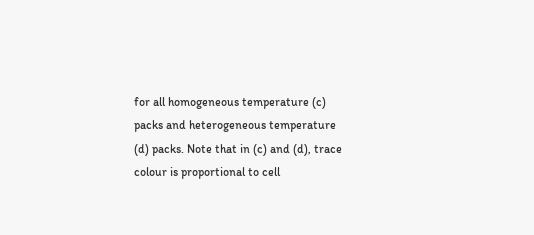for all homogeneous temperature (c) packs and heterogeneous temperature (d) packs. Note that in (c) and (d), trace colour is proportional to cell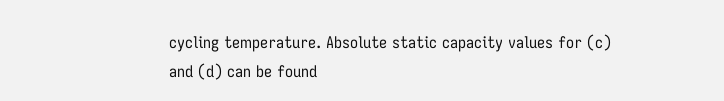cycling temperature. Absolute static capacity values for (c) and (d) can be found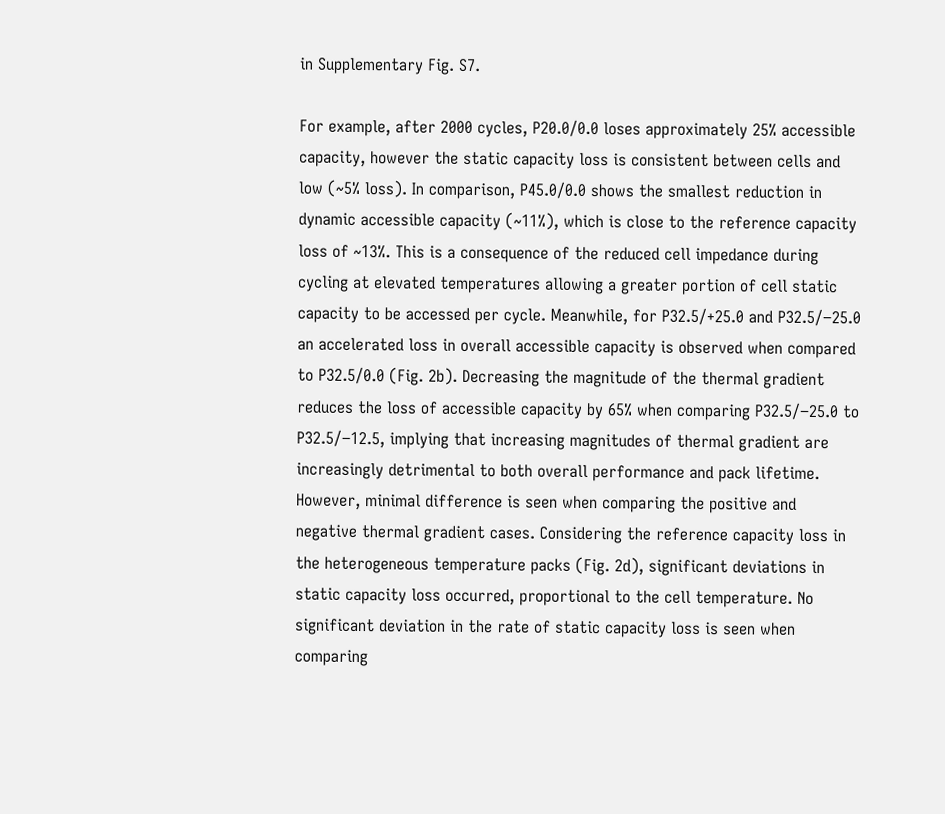in Supplementary Fig. S7.

For example, after 2000 cycles, P20.0/0.0 loses approximately 25% accessible capacity, however the static capacity loss is consistent between cells and low (~5% loss). In comparison, P45.0/0.0 shows the smallest reduction in dynamic accessible capacity (~11%), which is close to the reference capacity loss of ~13%. This is a consequence of the reduced cell impedance during cycling at elevated temperatures allowing a greater portion of cell static capacity to be accessed per cycle. Meanwhile, for P32.5/+25.0 and P32.5/−25.0 an accelerated loss in overall accessible capacity is observed when compared to P32.5/0.0 (Fig. 2b). Decreasing the magnitude of the thermal gradient reduces the loss of accessible capacity by 65% when comparing P32.5/−25.0 to P32.5/−12.5, implying that increasing magnitudes of thermal gradient are increasingly detrimental to both overall performance and pack lifetime. However, minimal difference is seen when comparing the positive and negative thermal gradient cases. Considering the reference capacity loss in the heterogeneous temperature packs (Fig. 2d), significant deviations in static capacity loss occurred, proportional to the cell temperature. No significant deviation in the rate of static capacity loss is seen when comparing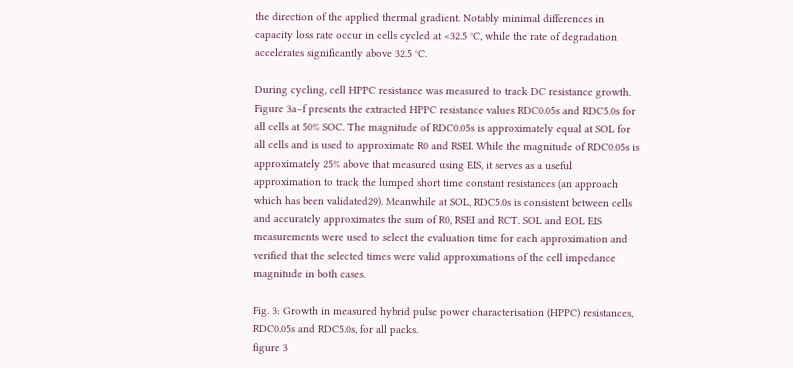the direction of the applied thermal gradient. Notably minimal differences in capacity loss rate occur in cells cycled at <32.5 °C, while the rate of degradation accelerates significantly above 32.5 °C.

During cycling, cell HPPC resistance was measured to track DC resistance growth. Figure 3a–f presents the extracted HPPC resistance values RDC0.05s and RDC5.0s for all cells at 50% SOC. The magnitude of RDC0.05s is approximately equal at SOL for all cells and is used to approximate R0 and RSEI. While the magnitude of RDC0.05s is approximately 25% above that measured using EIS, it serves as a useful approximation to track the lumped short time constant resistances (an approach which has been validated29). Meanwhile at SOL, RDC5.0s is consistent between cells and accurately approximates the sum of R0, RSEI and RCT. SOL and EOL EIS measurements were used to select the evaluation time for each approximation and verified that the selected times were valid approximations of the cell impedance magnitude in both cases.

Fig. 3: Growth in measured hybrid pulse power characterisation (HPPC) resistances, RDC0.05s and RDC5.0s, for all packs.
figure 3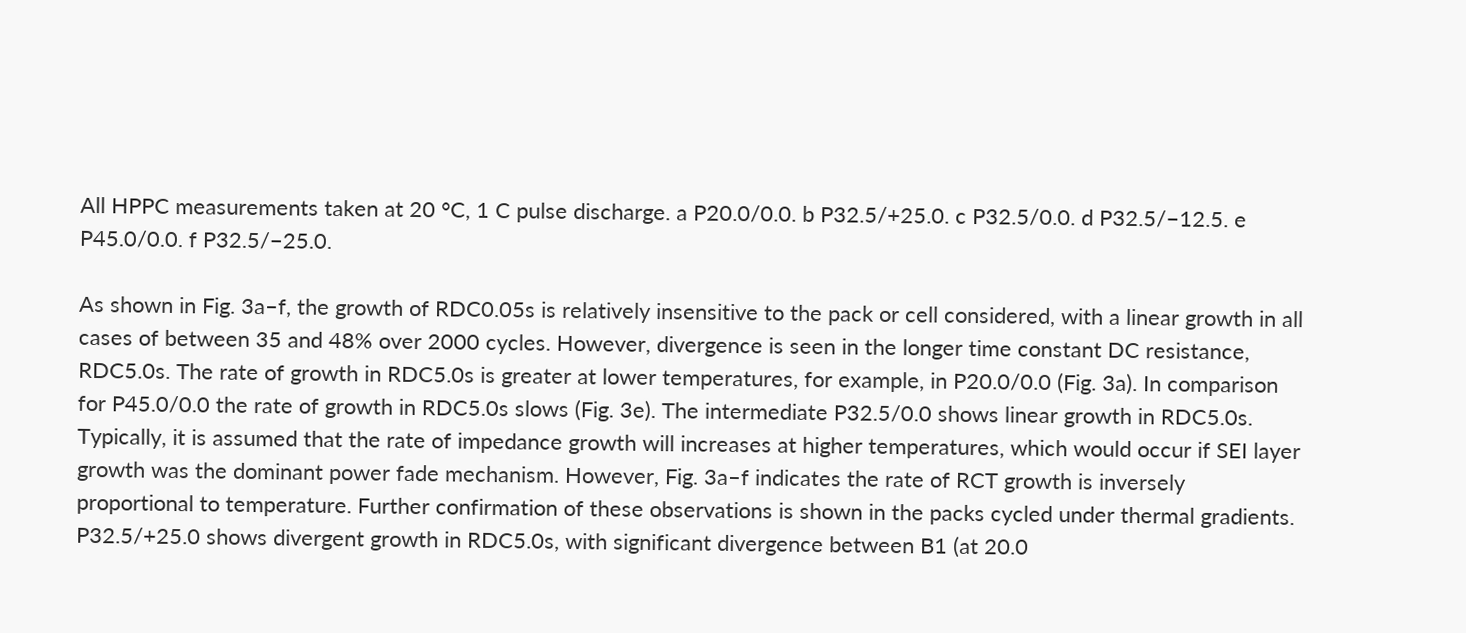All HPPC measurements taken at 20 °C, 1 C pulse discharge. a P20.0/0.0. b P32.5/+25.0. c P32.5/0.0. d P32.5/−12.5. e P45.0/0.0. f P32.5/−25.0.

As shown in Fig. 3a–f, the growth of RDC0.05s is relatively insensitive to the pack or cell considered, with a linear growth in all cases of between 35 and 48% over 2000 cycles. However, divergence is seen in the longer time constant DC resistance, RDC5.0s. The rate of growth in RDC5.0s is greater at lower temperatures, for example, in P20.0/0.0 (Fig. 3a). In comparison for P45.0/0.0 the rate of growth in RDC5.0s slows (Fig. 3e). The intermediate P32.5/0.0 shows linear growth in RDC5.0s. Typically, it is assumed that the rate of impedance growth will increases at higher temperatures, which would occur if SEI layer growth was the dominant power fade mechanism. However, Fig. 3a–f indicates the rate of RCT growth is inversely proportional to temperature. Further confirmation of these observations is shown in the packs cycled under thermal gradients. P32.5/+25.0 shows divergent growth in RDC5.0s, with significant divergence between B1 (at 20.0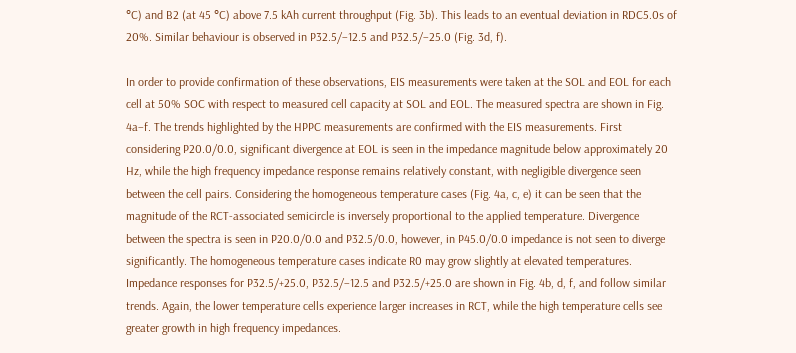°C) and B2 (at 45 °C) above 7.5 kAh current throughput (Fig. 3b). This leads to an eventual deviation in RDC5.0s of 20%. Similar behaviour is observed in P32.5/−12.5 and P32.5/−25.0 (Fig. 3d, f).

In order to provide confirmation of these observations, EIS measurements were taken at the SOL and EOL for each cell at 50% SOC with respect to measured cell capacity at SOL and EOL. The measured spectra are shown in Fig. 4a–f. The trends highlighted by the HPPC measurements are confirmed with the EIS measurements. First considering P20.0/0.0, significant divergence at EOL is seen in the impedance magnitude below approximately 20 Hz, while the high frequency impedance response remains relatively constant, with negligible divergence seen between the cell pairs. Considering the homogeneous temperature cases (Fig. 4a, c, e) it can be seen that the magnitude of the RCT-associated semicircle is inversely proportional to the applied temperature. Divergence between the spectra is seen in P20.0/0.0 and P32.5/0.0, however, in P45.0/0.0 impedance is not seen to diverge significantly. The homogeneous temperature cases indicate R0 may grow slightly at elevated temperatures. Impedance responses for P32.5/+25.0, P32.5/−12.5 and P32.5/+25.0 are shown in Fig. 4b, d, f, and follow similar trends. Again, the lower temperature cells experience larger increases in RCT, while the high temperature cells see greater growth in high frequency impedances.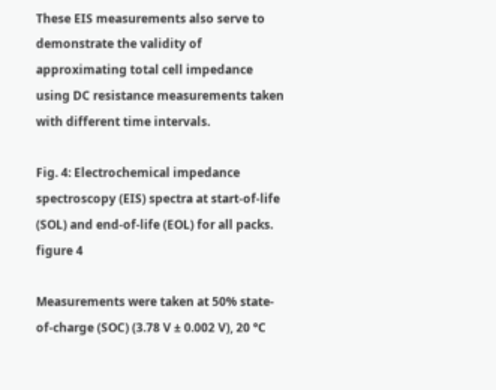These EIS measurements also serve to demonstrate the validity of approximating total cell impedance using DC resistance measurements taken with different time intervals.

Fig. 4: Electrochemical impedance spectroscopy (EIS) spectra at start-of-life (SOL) and end-of-life (EOL) for all packs.
figure 4

Measurements were taken at 50% state-of-charge (SOC) (3.78 V ± 0.002 V), 20 °C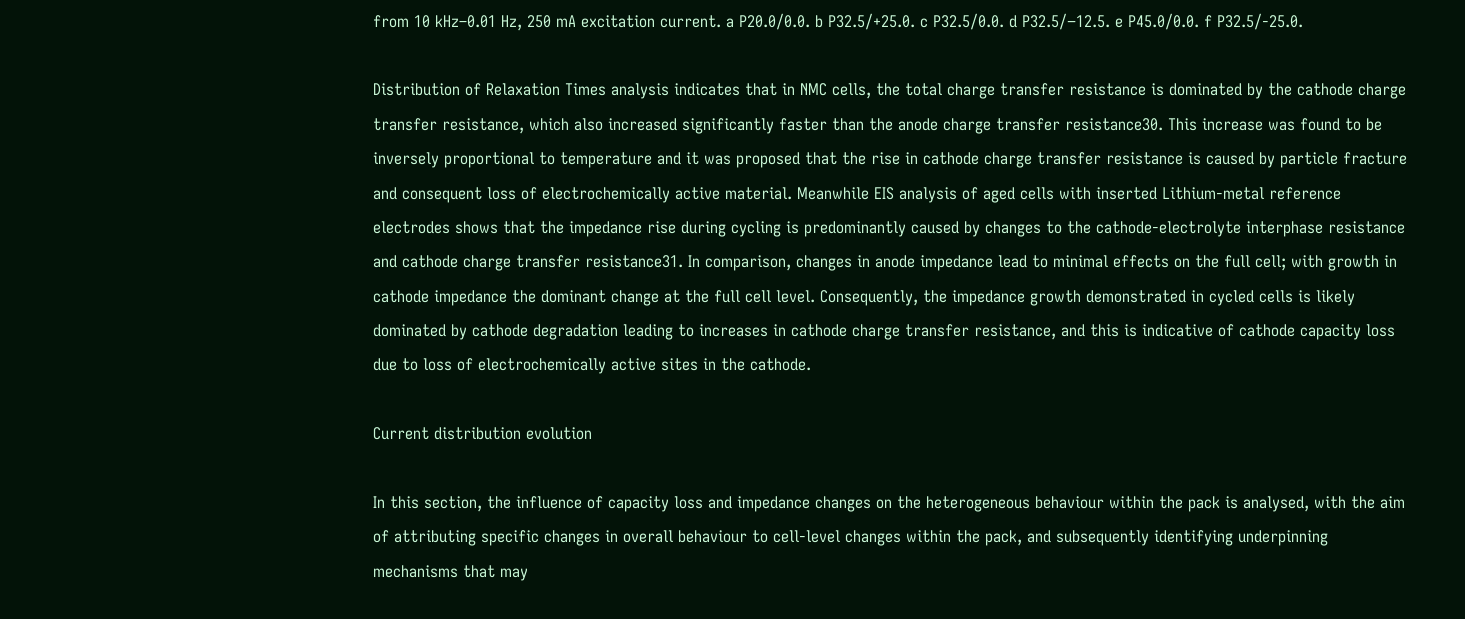from 10 kHz–0.01 Hz, 250 mA excitation current. a P20.0/0.0. b P32.5/+25.0. c P32.5/0.0. d P32.5/−12.5. e P45.0/0.0. f P32.5/-25.0.

Distribution of Relaxation Times analysis indicates that in NMC cells, the total charge transfer resistance is dominated by the cathode charge transfer resistance, which also increased significantly faster than the anode charge transfer resistance30. This increase was found to be inversely proportional to temperature and it was proposed that the rise in cathode charge transfer resistance is caused by particle fracture and consequent loss of electrochemically active material. Meanwhile EIS analysis of aged cells with inserted Lithium-metal reference electrodes shows that the impedance rise during cycling is predominantly caused by changes to the cathode-electrolyte interphase resistance and cathode charge transfer resistance31. In comparison, changes in anode impedance lead to minimal effects on the full cell; with growth in cathode impedance the dominant change at the full cell level. Consequently, the impedance growth demonstrated in cycled cells is likely dominated by cathode degradation leading to increases in cathode charge transfer resistance, and this is indicative of cathode capacity loss due to loss of electrochemically active sites in the cathode.

Current distribution evolution

In this section, the influence of capacity loss and impedance changes on the heterogeneous behaviour within the pack is analysed, with the aim of attributing specific changes in overall behaviour to cell-level changes within the pack, and subsequently identifying underpinning mechanisms that may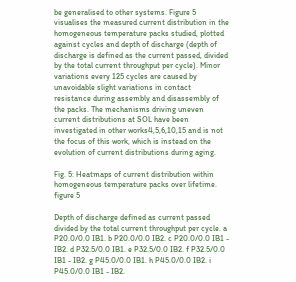be generalised to other systems. Figure 5 visualises the measured current distribution in the homogeneous temperature packs studied, plotted against cycles and depth of discharge (depth of discharge is defined as the current passed, divided by the total current throughput per cycle). Minor variations every 125 cycles are caused by unavoidable slight variations in contact resistance during assembly and disassembly of the packs. The mechanisms driving uneven current distributions at SOL have been investigated in other works4,5,6,10,15 and is not the focus of this work, which is instead on the evolution of current distributions during aging.

Fig. 5: Heatmaps of current distribution within homogeneous temperature packs over lifetime.
figure 5

Depth of discharge defined as current passed divided by the total current throughput per cycle. a P20.0/0.0 IB1. b P20.0/0.0 IB2. c P20.0/0.0 IB1 - IB2. d P32.5/0.0 IB1. e P32.5/0.0 IB2. f P32.5/0.0 IB1 - IB2. g P45.0/0.0 IB1. h P45.0/0.0 IB2. i P45.0/0.0 IB1 - IB2.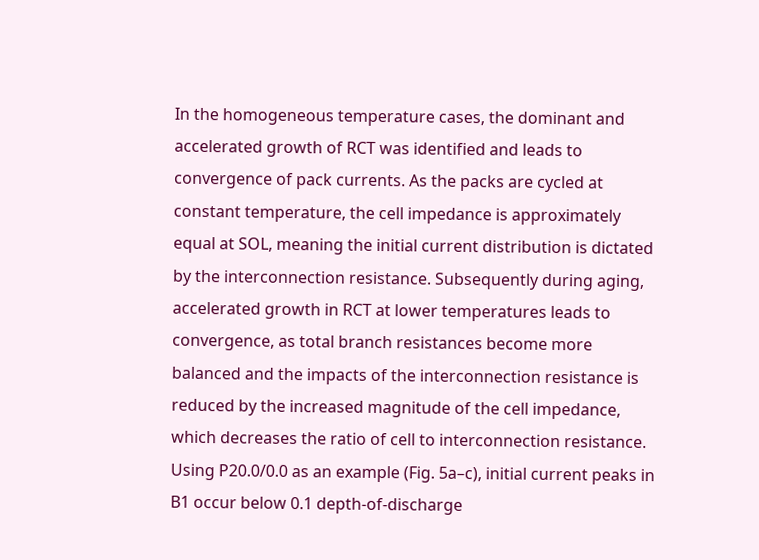In the homogeneous temperature cases, the dominant and accelerated growth of RCT was identified and leads to convergence of pack currents. As the packs are cycled at constant temperature, the cell impedance is approximately equal at SOL, meaning the initial current distribution is dictated by the interconnection resistance. Subsequently during aging, accelerated growth in RCT at lower temperatures leads to convergence, as total branch resistances become more balanced and the impacts of the interconnection resistance is reduced by the increased magnitude of the cell impedance, which decreases the ratio of cell to interconnection resistance. Using P20.0/0.0 as an example (Fig. 5a–c), initial current peaks in B1 occur below 0.1 depth-of-discharge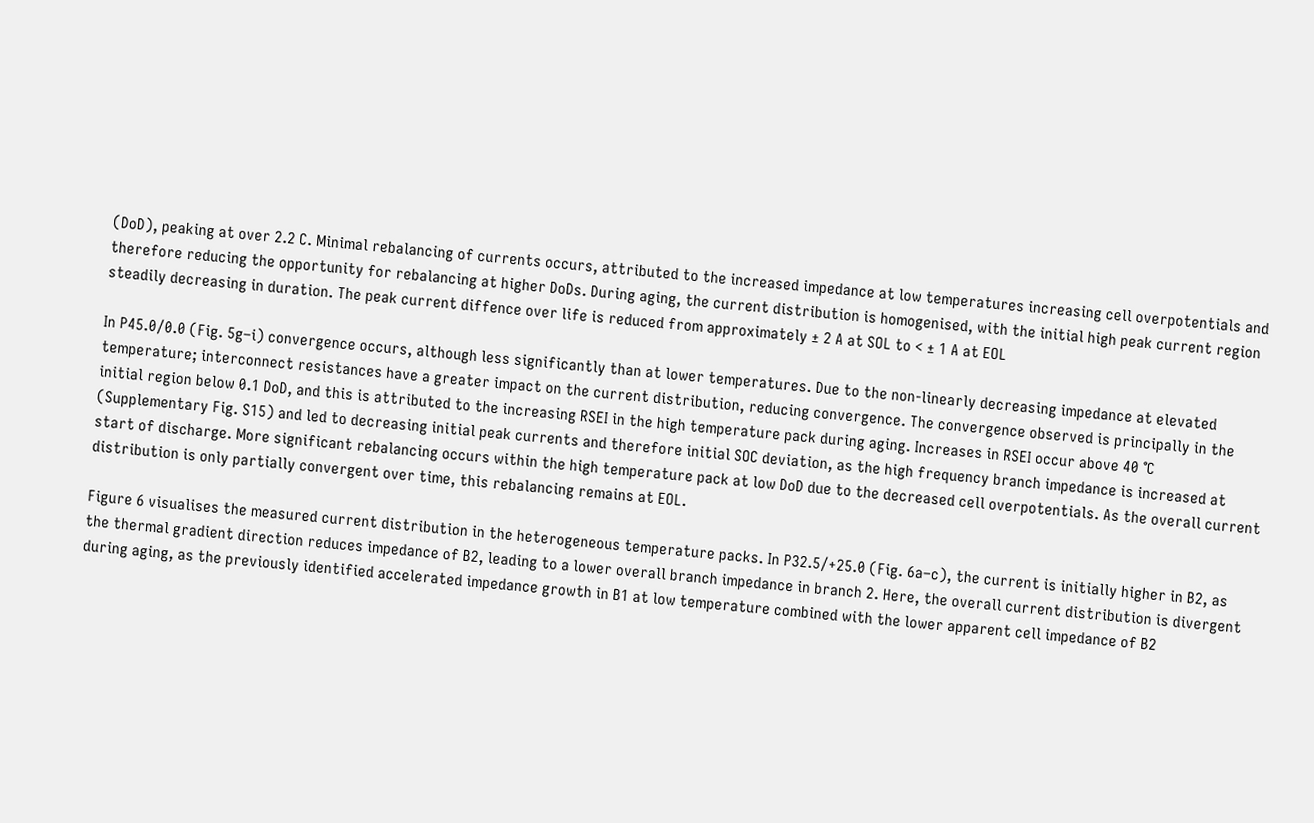(DoD), peaking at over 2.2 C. Minimal rebalancing of currents occurs, attributed to the increased impedance at low temperatures increasing cell overpotentials and therefore reducing the opportunity for rebalancing at higher DoDs. During aging, the current distribution is homogenised, with the initial high peak current region steadily decreasing in duration. The peak current diffence over life is reduced from approximately ± 2 A at SOL to < ± 1 A at EOL

In P45.0/0.0 (Fig. 5g–i) convergence occurs, although less significantly than at lower temperatures. Due to the non-linearly decreasing impedance at elevated temperature; interconnect resistances have a greater impact on the current distribution, reducing convergence. The convergence observed is principally in the initial region below 0.1 DoD, and this is attributed to the increasing RSEI in the high temperature pack during aging. Increases in RSEI occur above 40 °C (Supplementary Fig. S15) and led to decreasing initial peak currents and therefore initial SOC deviation, as the high frequency branch impedance is increased at start of discharge. More significant rebalancing occurs within the high temperature pack at low DoD due to the decreased cell overpotentials. As the overall current distribution is only partially convergent over time, this rebalancing remains at EOL.

Figure 6 visualises the measured current distribution in the heterogeneous temperature packs. In P32.5/+25.0 (Fig. 6a–c), the current is initially higher in B2, as the thermal gradient direction reduces impedance of B2, leading to a lower overall branch impedance in branch 2. Here, the overall current distribution is divergent during aging, as the previously identified accelerated impedance growth in B1 at low temperature combined with the lower apparent cell impedance of B2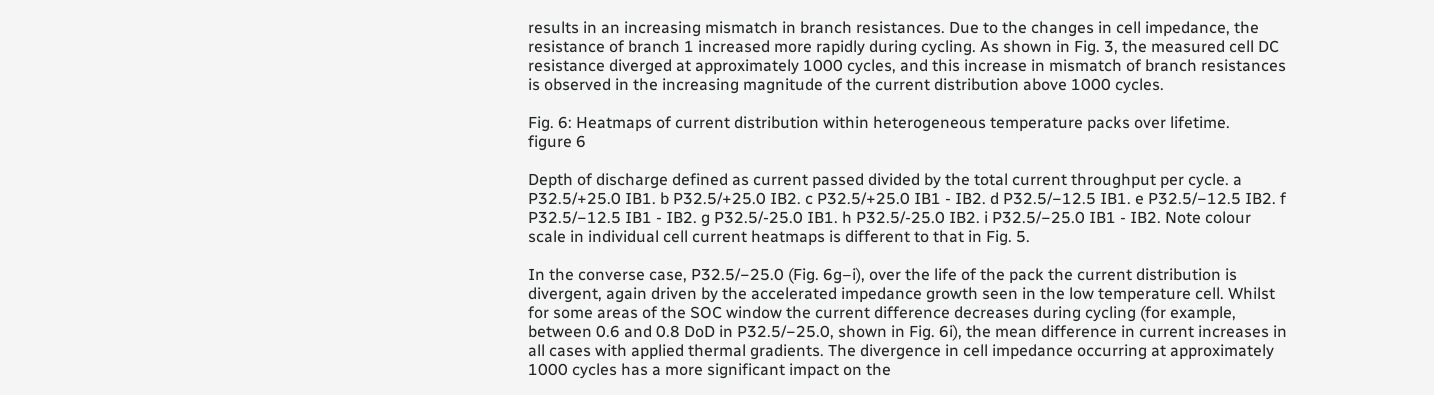results in an increasing mismatch in branch resistances. Due to the changes in cell impedance, the resistance of branch 1 increased more rapidly during cycling. As shown in Fig. 3, the measured cell DC resistance diverged at approximately 1000 cycles, and this increase in mismatch of branch resistances is observed in the increasing magnitude of the current distribution above 1000 cycles.

Fig. 6: Heatmaps of current distribution within heterogeneous temperature packs over lifetime.
figure 6

Depth of discharge defined as current passed divided by the total current throughput per cycle. a P32.5/+25.0 IB1. b P32.5/+25.0 IB2. c P32.5/+25.0 IB1 - IB2. d P32.5/−12.5 IB1. e P32.5/−12.5 IB2. f P32.5/−12.5 IB1 - IB2. g P32.5/-25.0 IB1. h P32.5/-25.0 IB2. i P32.5/−25.0 IB1 - IB2. Note colour scale in individual cell current heatmaps is different to that in Fig. 5.

In the converse case, P32.5/−25.0 (Fig. 6g–i), over the life of the pack the current distribution is divergent, again driven by the accelerated impedance growth seen in the low temperature cell. Whilst for some areas of the SOC window the current difference decreases during cycling (for example, between 0.6 and 0.8 DoD in P32.5/−25.0, shown in Fig. 6i), the mean difference in current increases in all cases with applied thermal gradients. The divergence in cell impedance occurring at approximately 1000 cycles has a more significant impact on the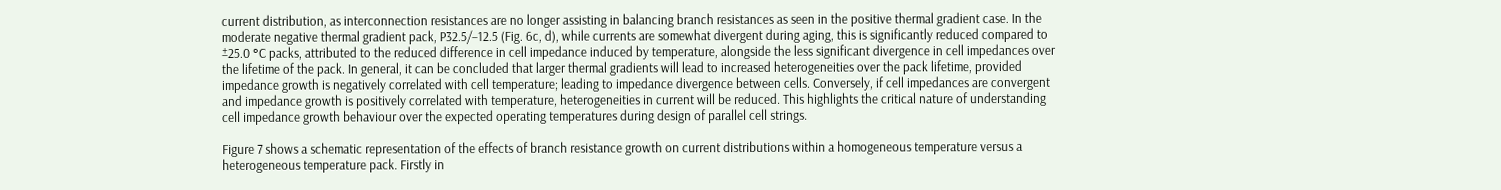current distribution, as interconnection resistances are no longer assisting in balancing branch resistances as seen in the positive thermal gradient case. In the moderate negative thermal gradient pack, P32.5/−12.5 (Fig. 6c, d), while currents are somewhat divergent during aging, this is significantly reduced compared to ±25.0 °C packs, attributed to the reduced difference in cell impedance induced by temperature, alongside the less significant divergence in cell impedances over the lifetime of the pack. In general, it can be concluded that larger thermal gradients will lead to increased heterogeneities over the pack lifetime, provided impedance growth is negatively correlated with cell temperature; leading to impedance divergence between cells. Conversely, if cell impedances are convergent and impedance growth is positively correlated with temperature, heterogeneities in current will be reduced. This highlights the critical nature of understanding cell impedance growth behaviour over the expected operating temperatures during design of parallel cell strings.

Figure 7 shows a schematic representation of the effects of branch resistance growth on current distributions within a homogeneous temperature versus a heterogeneous temperature pack. Firstly in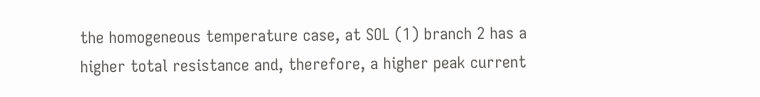the homogeneous temperature case, at SOL (1) branch 2 has a higher total resistance and, therefore, a higher peak current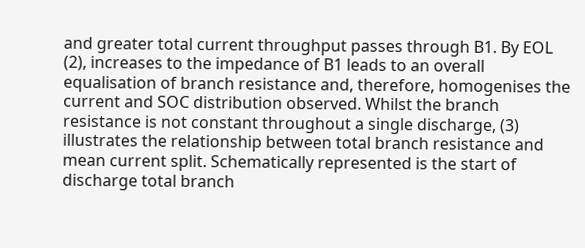and greater total current throughput passes through B1. By EOL (2), increases to the impedance of B1 leads to an overall equalisation of branch resistance and, therefore, homogenises the current and SOC distribution observed. Whilst the branch resistance is not constant throughout a single discharge, (3) illustrates the relationship between total branch resistance and mean current split. Schematically represented is the start of discharge total branch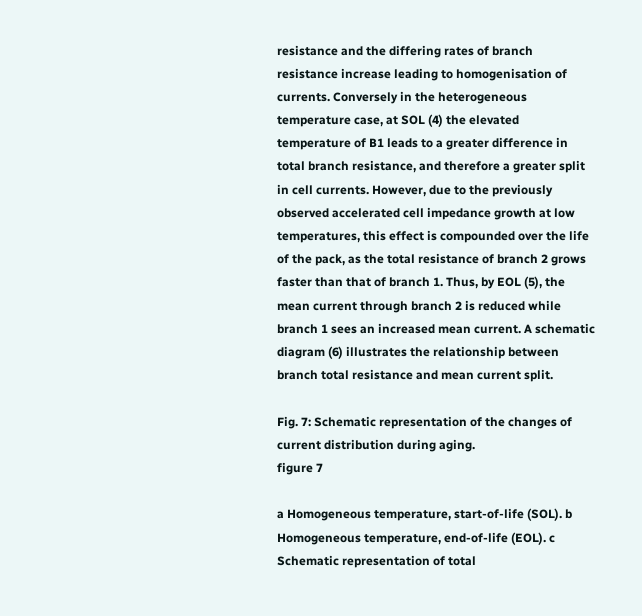resistance and the differing rates of branch resistance increase leading to homogenisation of currents. Conversely in the heterogeneous temperature case, at SOL (4) the elevated temperature of B1 leads to a greater difference in total branch resistance, and therefore a greater split in cell currents. However, due to the previously observed accelerated cell impedance growth at low temperatures, this effect is compounded over the life of the pack, as the total resistance of branch 2 grows faster than that of branch 1. Thus, by EOL (5), the mean current through branch 2 is reduced while branch 1 sees an increased mean current. A schematic diagram (6) illustrates the relationship between branch total resistance and mean current split.

Fig. 7: Schematic representation of the changes of current distribution during aging.
figure 7

a Homogeneous temperature, start-of-life (SOL). b Homogeneous temperature, end-of-life (EOL). c Schematic representation of total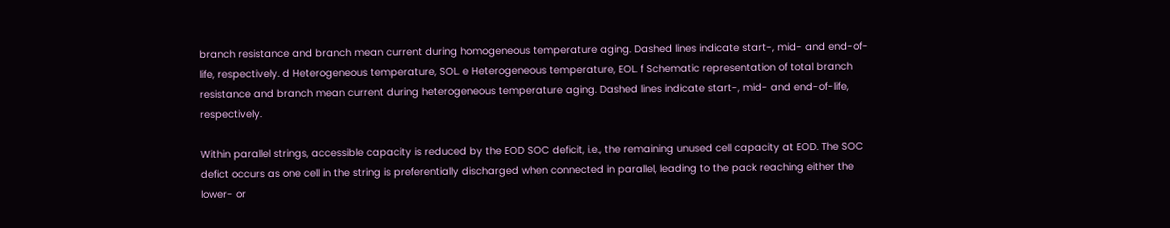branch resistance and branch mean current during homogeneous temperature aging. Dashed lines indicate start-, mid- and end-of-life, respectively. d Heterogeneous temperature, SOL. e Heterogeneous temperature, EOL. f Schematic representation of total branch resistance and branch mean current during heterogeneous temperature aging. Dashed lines indicate start-, mid- and end-of-life, respectively.

Within parallel strings, accessible capacity is reduced by the EOD SOC deficit, i.e., the remaining unused cell capacity at EOD. The SOC defict occurs as one cell in the string is preferentially discharged when connected in parallel, leading to the pack reaching either the lower- or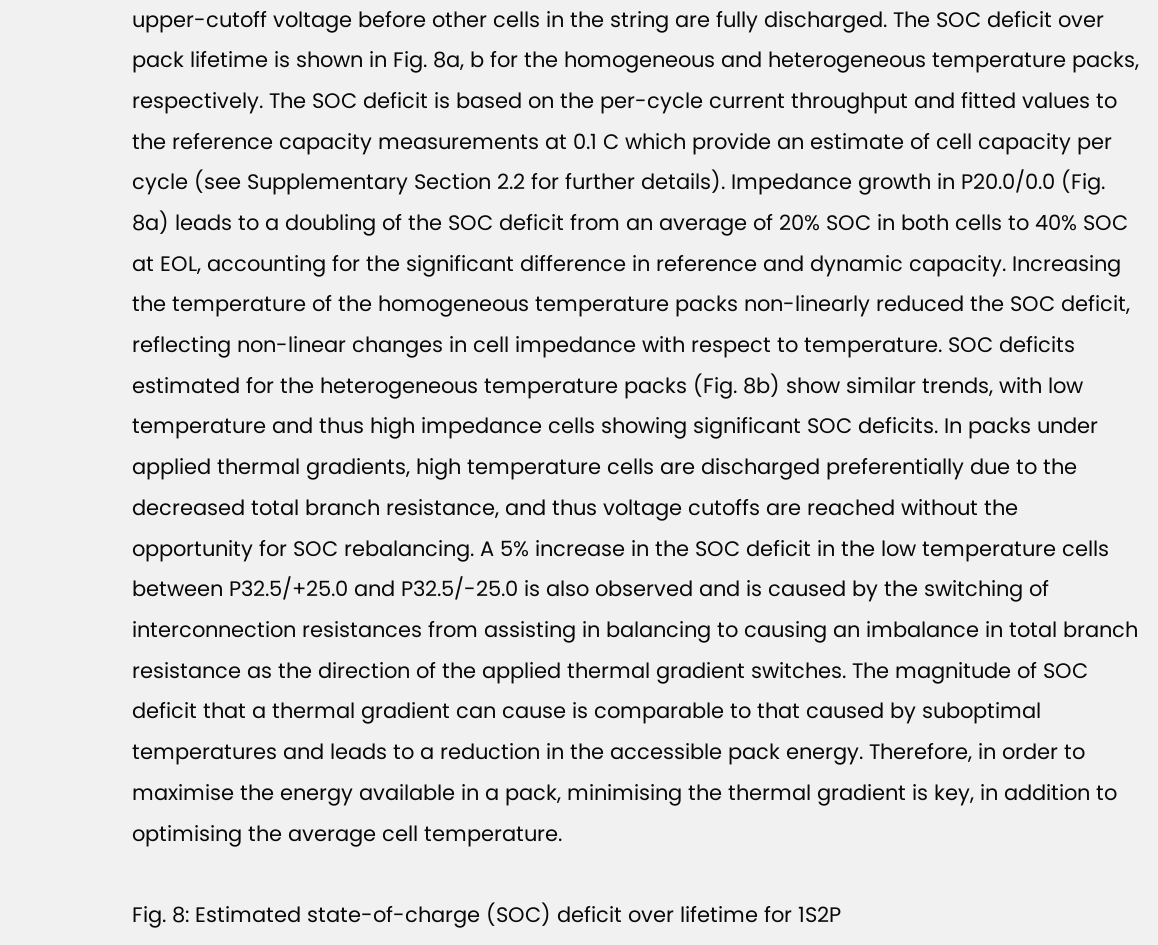upper-cutoff voltage before other cells in the string are fully discharged. The SOC deficit over pack lifetime is shown in Fig. 8a, b for the homogeneous and heterogeneous temperature packs, respectively. The SOC deficit is based on the per-cycle current throughput and fitted values to the reference capacity measurements at 0.1 C which provide an estimate of cell capacity per cycle (see Supplementary Section 2.2 for further details). Impedance growth in P20.0/0.0 (Fig. 8a) leads to a doubling of the SOC deficit from an average of 20% SOC in both cells to 40% SOC at EOL, accounting for the significant difference in reference and dynamic capacity. Increasing the temperature of the homogeneous temperature packs non-linearly reduced the SOC deficit, reflecting non-linear changes in cell impedance with respect to temperature. SOC deficits estimated for the heterogeneous temperature packs (Fig. 8b) show similar trends, with low temperature and thus high impedance cells showing significant SOC deficits. In packs under applied thermal gradients, high temperature cells are discharged preferentially due to the decreased total branch resistance, and thus voltage cutoffs are reached without the opportunity for SOC rebalancing. A 5% increase in the SOC deficit in the low temperature cells between P32.5/+25.0 and P32.5/-25.0 is also observed and is caused by the switching of interconnection resistances from assisting in balancing to causing an imbalance in total branch resistance as the direction of the applied thermal gradient switches. The magnitude of SOC deficit that a thermal gradient can cause is comparable to that caused by suboptimal temperatures and leads to a reduction in the accessible pack energy. Therefore, in order to maximise the energy available in a pack, minimising the thermal gradient is key, in addition to optimising the average cell temperature.

Fig. 8: Estimated state-of-charge (SOC) deficit over lifetime for 1S2P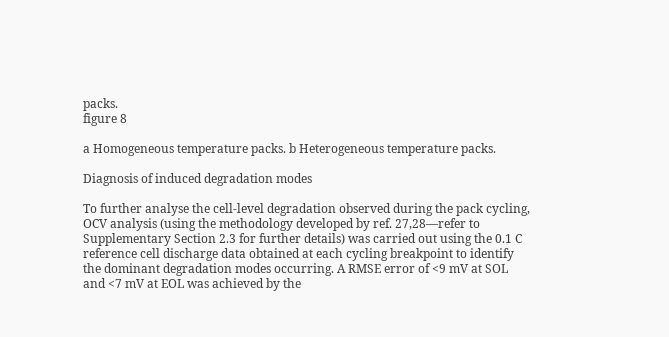packs.
figure 8

a Homogeneous temperature packs. b Heterogeneous temperature packs.

Diagnosis of induced degradation modes

To further analyse the cell-level degradation observed during the pack cycling, OCV analysis (using the methodology developed by ref. 27,28—refer to Supplementary Section 2.3 for further details) was carried out using the 0.1 C reference cell discharge data obtained at each cycling breakpoint to identify the dominant degradation modes occurring. A RMSE error of <9 mV at SOL and <7 mV at EOL was achieved by the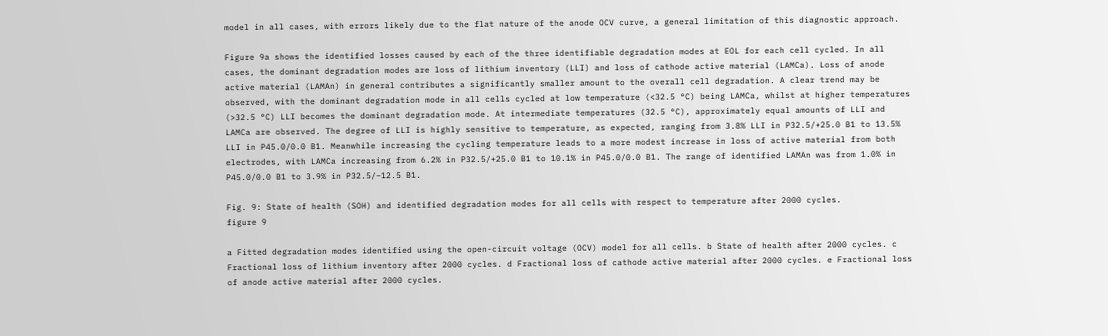model in all cases, with errors likely due to the flat nature of the anode OCV curve, a general limitation of this diagnostic approach.

Figure 9a shows the identified losses caused by each of the three identifiable degradation modes at EOL for each cell cycled. In all cases, the dominant degradation modes are loss of lithium inventory (LLI) and loss of cathode active material (LAMCa). Loss of anode active material (LAMAn) in general contributes a significantly smaller amount to the overall cell degradation. A clear trend may be observed, with the dominant degradation mode in all cells cycled at low temperature (<32.5 °C) being LAMCa, whilst at higher temperatures (>32.5 °C) LLI becomes the dominant degradation mode. At intermediate temperatures (32.5 °C), approximately equal amounts of LLI and LAMCa are observed. The degree of LLI is highly sensitive to temperature, as expected, ranging from 3.8% LLI in P32.5/+25.0 B1 to 13.5% LLI in P45.0/0.0 B1. Meanwhile increasing the cycling temperature leads to a more modest increase in loss of active material from both electrodes, with LAMCa increasing from 6.2% in P32.5/+25.0 B1 to 10.1% in P45.0/0.0 B1. The range of identified LAMAn was from 1.0% in P45.0/0.0 B1 to 3.9% in P32.5/−12.5 B1.

Fig. 9: State of health (SOH) and identified degradation modes for all cells with respect to temperature after 2000 cycles.
figure 9

a Fitted degradation modes identified using the open-circuit voltage (OCV) model for all cells. b State of health after 2000 cycles. c Fractional loss of lithium inventory after 2000 cycles. d Fractional loss of cathode active material after 2000 cycles. e Fractional loss of anode active material after 2000 cycles.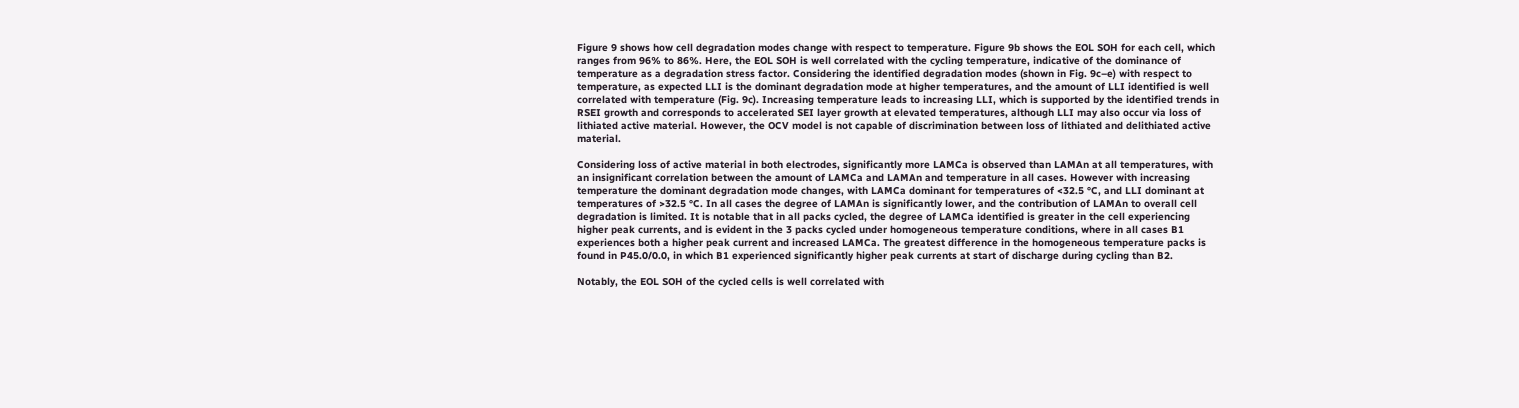Figure 9 shows how cell degradation modes change with respect to temperature. Figure 9b shows the EOL SOH for each cell, which ranges from 96% to 86%. Here, the EOL SOH is well correlated with the cycling temperature, indicative of the dominance of temperature as a degradation stress factor. Considering the identified degradation modes (shown in Fig. 9c–e) with respect to temperature, as expected LLI is the dominant degradation mode at higher temperatures, and the amount of LLI identified is well correlated with temperature (Fig. 9c). Increasing temperature leads to increasing LLI, which is supported by the identified trends in RSEI growth and corresponds to accelerated SEI layer growth at elevated temperatures, although LLI may also occur via loss of lithiated active material. However, the OCV model is not capable of discrimination between loss of lithiated and delithiated active material.

Considering loss of active material in both electrodes, significantly more LAMCa is observed than LAMAn at all temperatures, with an insignificant correlation between the amount of LAMCa and LAMAn and temperature in all cases. However with increasing temperature the dominant degradation mode changes, with LAMCa dominant for temperatures of <32.5 °C, and LLI dominant at temperatures of >32.5 °C. In all cases the degree of LAMAn is significantly lower, and the contribution of LAMAn to overall cell degradation is limited. It is notable that in all packs cycled, the degree of LAMCa identified is greater in the cell experiencing higher peak currents, and is evident in the 3 packs cycled under homogeneous temperature conditions, where in all cases B1 experiences both a higher peak current and increased LAMCa. The greatest difference in the homogeneous temperature packs is found in P45.0/0.0, in which B1 experienced significantly higher peak currents at start of discharge during cycling than B2.

Notably, the EOL SOH of the cycled cells is well correlated with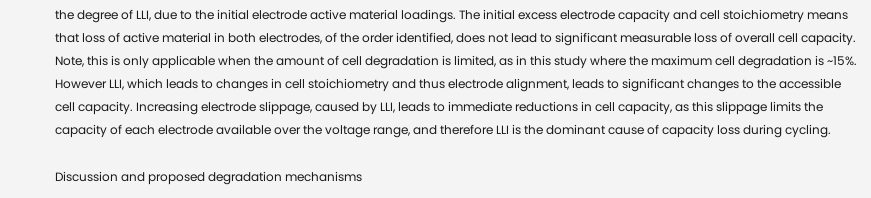the degree of LLI, due to the initial electrode active material loadings. The initial excess electrode capacity and cell stoichiometry means that loss of active material in both electrodes, of the order identified, does not lead to significant measurable loss of overall cell capacity. Note, this is only applicable when the amount of cell degradation is limited, as in this study where the maximum cell degradation is ~15%. However LLI, which leads to changes in cell stoichiometry and thus electrode alignment, leads to significant changes to the accessible cell capacity. Increasing electrode slippage, caused by LLI, leads to immediate reductions in cell capacity, as this slippage limits the capacity of each electrode available over the voltage range, and therefore LLI is the dominant cause of capacity loss during cycling.

Discussion and proposed degradation mechanisms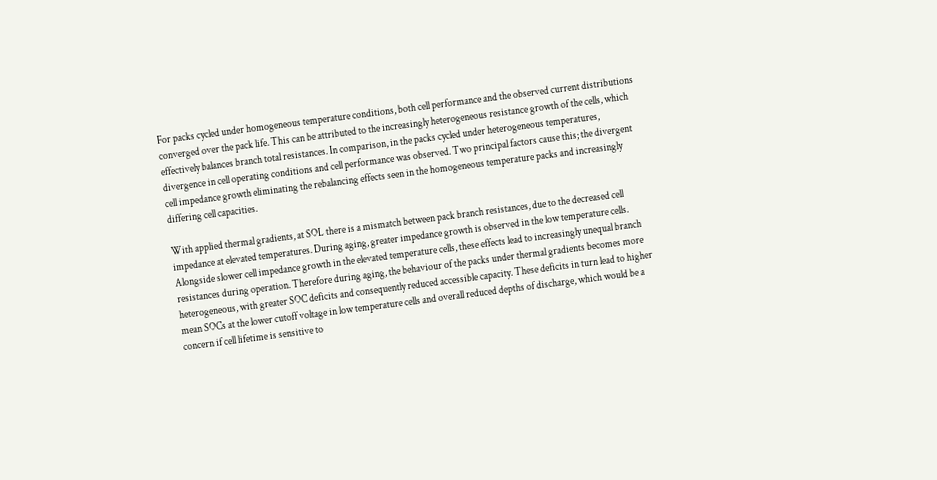For packs cycled under homogeneous temperature conditions, both cell performance and the observed current distributions converged over the pack life. This can be attributed to the increasingly heterogeneous resistance growth of the cells, which effectively balances branch total resistances. In comparison, in the packs cycled under heterogeneous temperatures, divergence in cell operating conditions and cell performance was observed. Two principal factors cause this; the divergent cell impedance growth eliminating the rebalancing effects seen in the homogeneous temperature packs and increasingly differing cell capacities.

With applied thermal gradients, at SOL there is a mismatch between pack branch resistances, due to the decreased cell impedance at elevated temperatures. During aging, greater impedance growth is observed in the low temperature cells. Alongside slower cell impedance growth in the elevated temperature cells, these effects lead to increasingly unequal branch resistances during operation. Therefore during aging, the behaviour of the packs under thermal gradients becomes more heterogeneous, with greater SOC deficits and consequently reduced accessible capacity. These deficits in turn lead to higher mean SOCs at the lower cutoff voltage in low temperature cells and overall reduced depths of discharge, which would be a concern if cell lifetime is sensitive to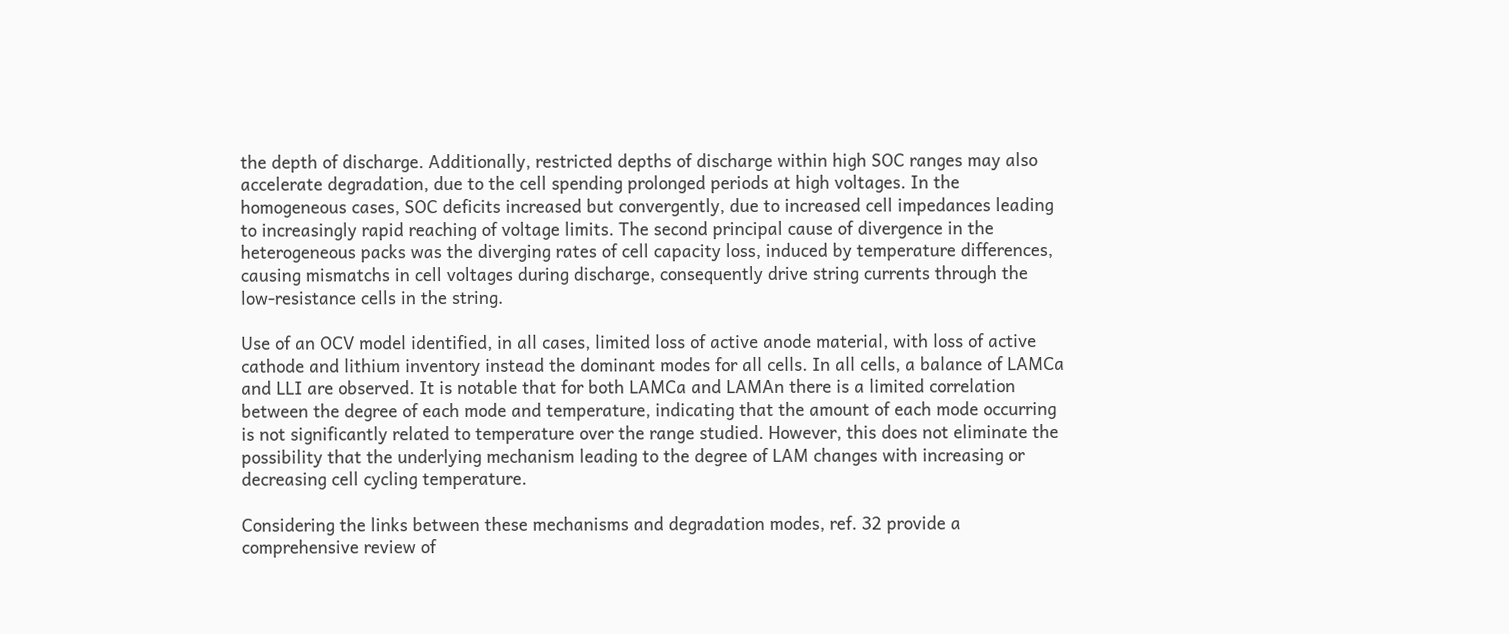the depth of discharge. Additionally, restricted depths of discharge within high SOC ranges may also accelerate degradation, due to the cell spending prolonged periods at high voltages. In the homogeneous cases, SOC deficits increased but convergently, due to increased cell impedances leading to increasingly rapid reaching of voltage limits. The second principal cause of divergence in the heterogeneous packs was the diverging rates of cell capacity loss, induced by temperature differences, causing mismatchs in cell voltages during discharge, consequently drive string currents through the low-resistance cells in the string.

Use of an OCV model identified, in all cases, limited loss of active anode material, with loss of active cathode and lithium inventory instead the dominant modes for all cells. In all cells, a balance of LAMCa and LLI are observed. It is notable that for both LAMCa and LAMAn there is a limited correlation between the degree of each mode and temperature, indicating that the amount of each mode occurring is not significantly related to temperature over the range studied. However, this does not eliminate the possibility that the underlying mechanism leading to the degree of LAM changes with increasing or decreasing cell cycling temperature.

Considering the links between these mechanisms and degradation modes, ref. 32 provide a comprehensive review of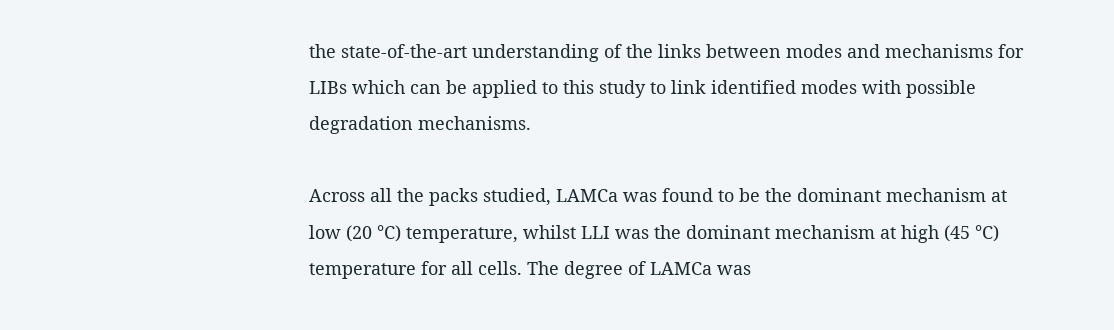the state-of-the-art understanding of the links between modes and mechanisms for LIBs which can be applied to this study to link identified modes with possible degradation mechanisms.

Across all the packs studied, LAMCa was found to be the dominant mechanism at low (20 °C) temperature, whilst LLI was the dominant mechanism at high (45 °C) temperature for all cells. The degree of LAMCa was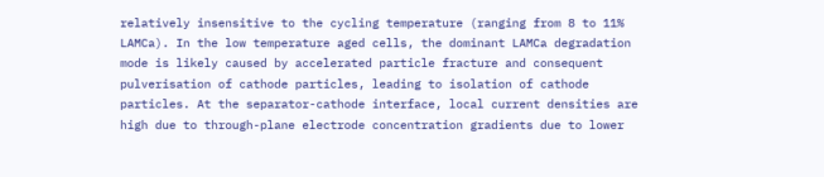relatively insensitive to the cycling temperature (ranging from 8 to 11% LAMCa). In the low temperature aged cells, the dominant LAMCa degradation mode is likely caused by accelerated particle fracture and consequent pulverisation of cathode particles, leading to isolation of cathode particles. At the separator-cathode interface, local current densities are high due to through-plane electrode concentration gradients due to lower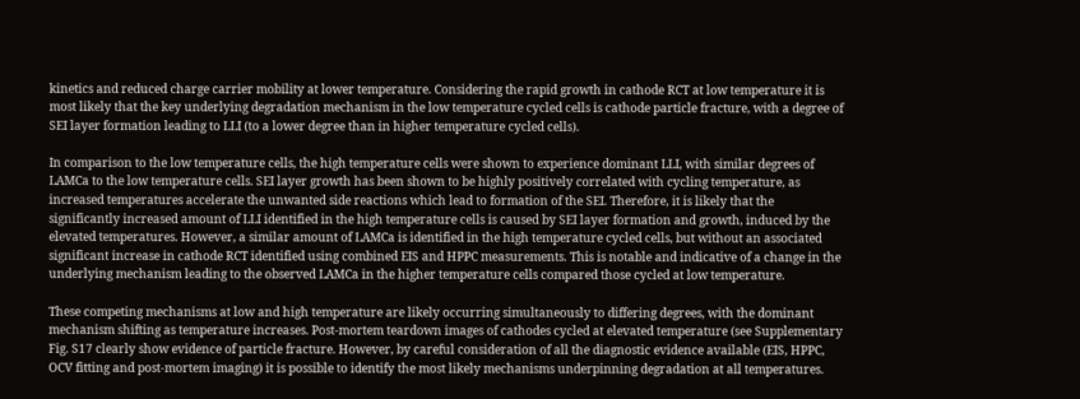kinetics and reduced charge carrier mobility at lower temperature. Considering the rapid growth in cathode RCT at low temperature it is most likely that the key underlying degradation mechanism in the low temperature cycled cells is cathode particle fracture, with a degree of SEI layer formation leading to LLI (to a lower degree than in higher temperature cycled cells).

In comparison to the low temperature cells, the high temperature cells were shown to experience dominant LLI, with similar degrees of LAMCa to the low temperature cells. SEI layer growth has been shown to be highly positively correlated with cycling temperature, as increased temperatures accelerate the unwanted side reactions which lead to formation of the SEI. Therefore, it is likely that the significantly increased amount of LLI identified in the high temperature cells is caused by SEI layer formation and growth, induced by the elevated temperatures. However, a similar amount of LAMCa is identified in the high temperature cycled cells, but without an associated significant increase in cathode RCT identified using combined EIS and HPPC measurements. This is notable and indicative of a change in the underlying mechanism leading to the observed LAMCa in the higher temperature cells compared those cycled at low temperature.

These competing mechanisms at low and high temperature are likely occurring simultaneously to differing degrees, with the dominant mechanism shifting as temperature increases. Post-mortem teardown images of cathodes cycled at elevated temperature (see Supplementary Fig. S17 clearly show evidence of particle fracture. However, by careful consideration of all the diagnostic evidence available (EIS, HPPC, OCV fitting and post-mortem imaging) it is possible to identify the most likely mechanisms underpinning degradation at all temperatures.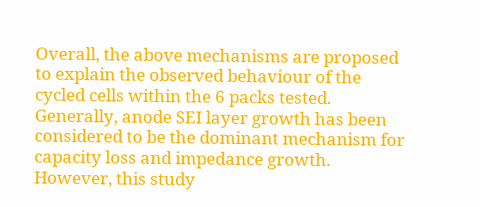Overall, the above mechanisms are proposed to explain the observed behaviour of the cycled cells within the 6 packs tested. Generally, anode SEI layer growth has been considered to be the dominant mechanism for capacity loss and impedance growth. However, this study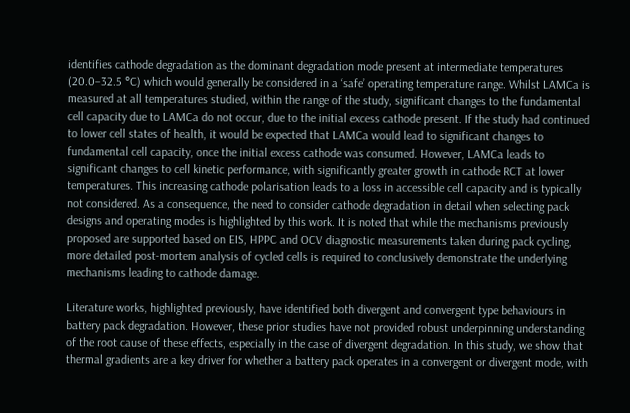identifies cathode degradation as the dominant degradation mode present at intermediate temperatures (20.0–32.5 °C) which would generally be considered in a ‘safe’ operating temperature range. Whilst LAMCa is measured at all temperatures studied, within the range of the study, significant changes to the fundamental cell capacity due to LAMCa do not occur, due to the initial excess cathode present. If the study had continued to lower cell states of health, it would be expected that LAMCa would lead to significant changes to fundamental cell capacity, once the initial excess cathode was consumed. However, LAMCa leads to significant changes to cell kinetic performance, with significantly greater growth in cathode RCT at lower temperatures. This increasing cathode polarisation leads to a loss in accessible cell capacity and is typically not considered. As a consequence, the need to consider cathode degradation in detail when selecting pack designs and operating modes is highlighted by this work. It is noted that while the mechanisms previously proposed are supported based on EIS, HPPC and OCV diagnostic measurements taken during pack cycling, more detailed post-mortem analysis of cycled cells is required to conclusively demonstrate the underlying mechanisms leading to cathode damage.

Literature works, highlighted previously, have identified both divergent and convergent type behaviours in battery pack degradation. However, these prior studies have not provided robust underpinning understanding of the root cause of these effects, especially in the case of divergent degradation. In this study, we show that thermal gradients are a key driver for whether a battery pack operates in a convergent or divergent mode, with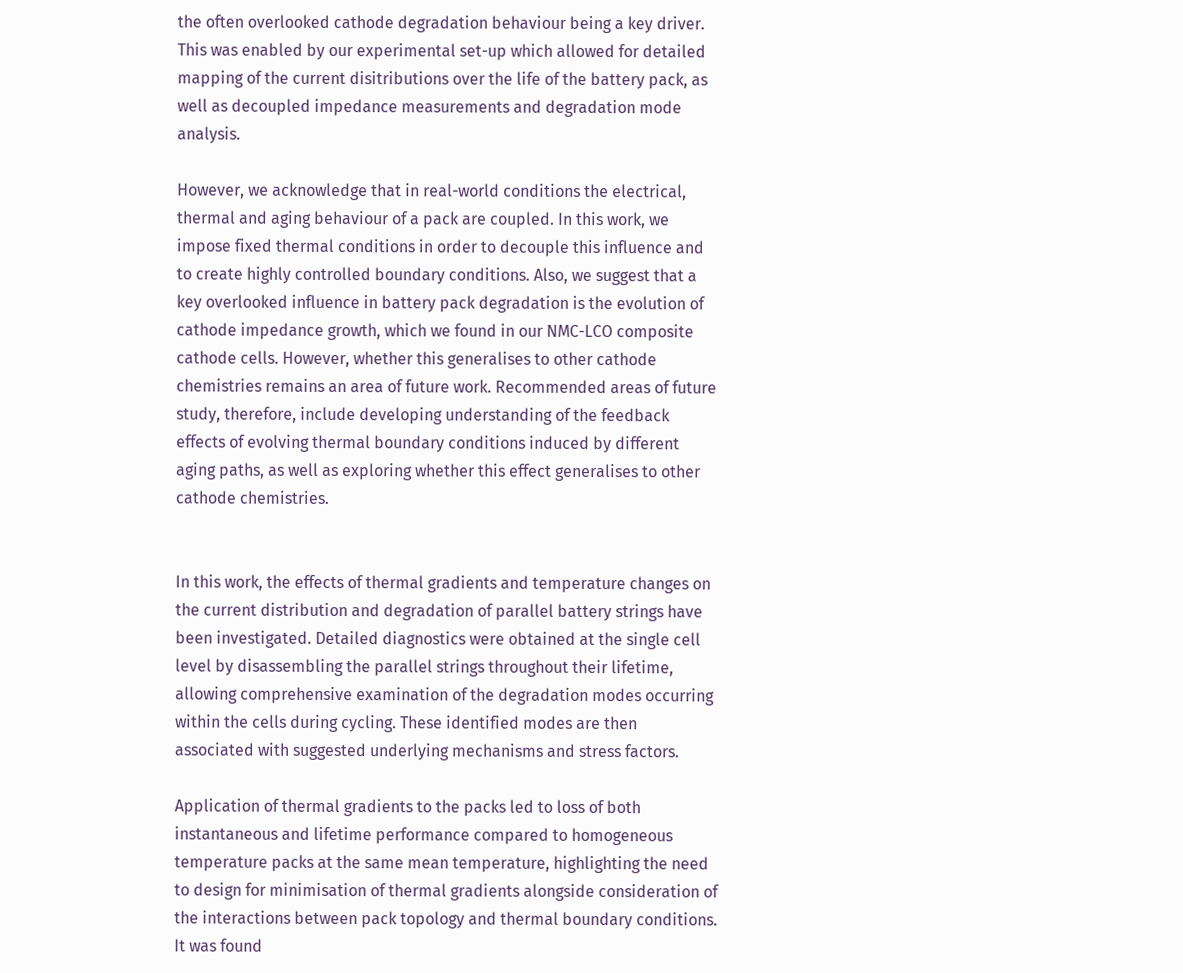the often overlooked cathode degradation behaviour being a key driver. This was enabled by our experimental set-up which allowed for detailed mapping of the current disitributions over the life of the battery pack, as well as decoupled impedance measurements and degradation mode analysis.

However, we acknowledge that in real-world conditions the electrical, thermal and aging behaviour of a pack are coupled. In this work, we impose fixed thermal conditions in order to decouple this influence and to create highly controlled boundary conditions. Also, we suggest that a key overlooked influence in battery pack degradation is the evolution of cathode impedance growth, which we found in our NMC-LCO composite cathode cells. However, whether this generalises to other cathode chemistries remains an area of future work. Recommended areas of future study, therefore, include developing understanding of the feedback effects of evolving thermal boundary conditions induced by different aging paths, as well as exploring whether this effect generalises to other cathode chemistries.


In this work, the effects of thermal gradients and temperature changes on the current distribution and degradation of parallel battery strings have been investigated. Detailed diagnostics were obtained at the single cell level by disassembling the parallel strings throughout their lifetime, allowing comprehensive examination of the degradation modes occurring within the cells during cycling. These identified modes are then associated with suggested underlying mechanisms and stress factors.

Application of thermal gradients to the packs led to loss of both instantaneous and lifetime performance compared to homogeneous temperature packs at the same mean temperature, highlighting the need to design for minimisation of thermal gradients alongside consideration of the interactions between pack topology and thermal boundary conditions. It was found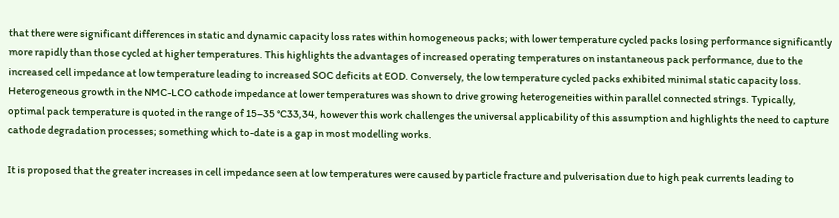that there were significant differences in static and dynamic capacity loss rates within homogeneous packs; with lower temperature cycled packs losing performance significantly more rapidly than those cycled at higher temperatures. This highlights the advantages of increased operating temperatures on instantaneous pack performance, due to the increased cell impedance at low temperature leading to increased SOC deficits at EOD. Conversely, the low temperature cycled packs exhibited minimal static capacity loss. Heterogeneous growth in the NMC-LCO cathode impedance at lower temperatures was shown to drive growing heterogeneities within parallel connected strings. Typically, optimal pack temperature is quoted in the range of 15–35 °C33,34, however this work challenges the universal applicability of this assumption and highlights the need to capture cathode degradation processes; something which to-date is a gap in most modelling works.

It is proposed that the greater increases in cell impedance seen at low temperatures were caused by particle fracture and pulverisation due to high peak currents leading to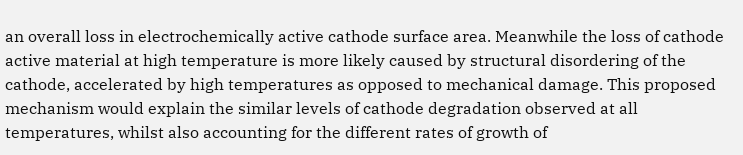an overall loss in electrochemically active cathode surface area. Meanwhile the loss of cathode active material at high temperature is more likely caused by structural disordering of the cathode, accelerated by high temperatures as opposed to mechanical damage. This proposed mechanism would explain the similar levels of cathode degradation observed at all temperatures, whilst also accounting for the different rates of growth of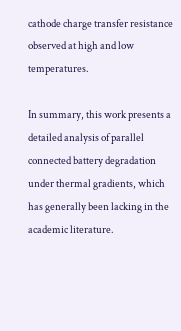cathode charge transfer resistance observed at high and low temperatures.

In summary, this work presents a detailed analysis of parallel connected battery degradation under thermal gradients, which has generally been lacking in the academic literature.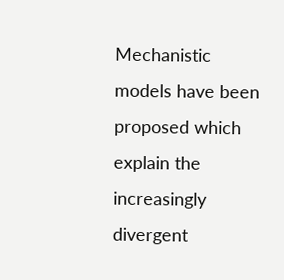Mechanistic models have been proposed which explain the increasingly divergent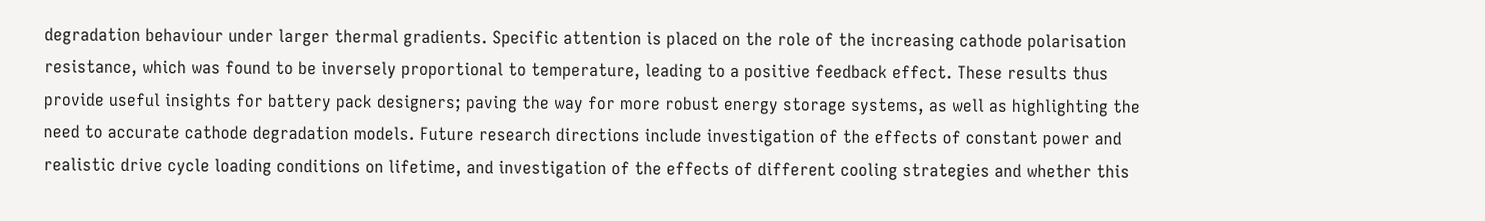degradation behaviour under larger thermal gradients. Specific attention is placed on the role of the increasing cathode polarisation resistance, which was found to be inversely proportional to temperature, leading to a positive feedback effect. These results thus provide useful insights for battery pack designers; paving the way for more robust energy storage systems, as well as highlighting the need to accurate cathode degradation models. Future research directions include investigation of the effects of constant power and realistic drive cycle loading conditions on lifetime, and investigation of the effects of different cooling strategies and whether this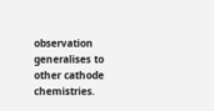observation generalises to other cathode chemistries.